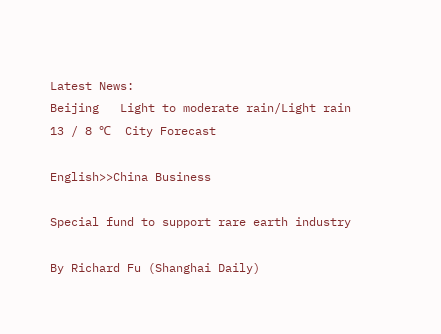Latest News:
Beijing   Light to moderate rain/Light rain    13 / 8 ℃  City Forecast

English>>China Business

Special fund to support rare earth industry

By Richard Fu (Shanghai Daily)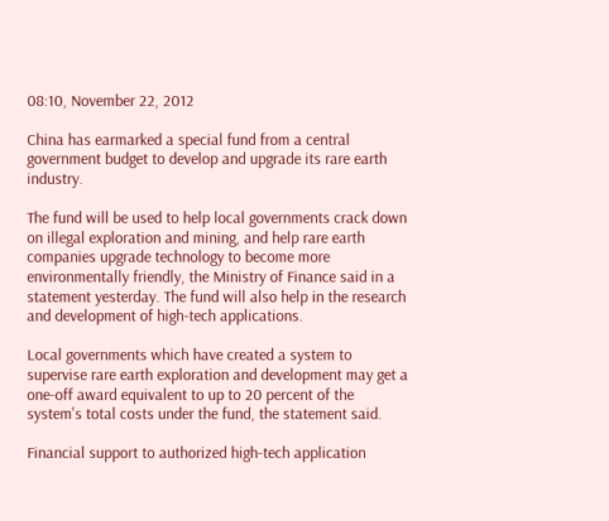08:10, November 22, 2012

China has earmarked a special fund from a central government budget to develop and upgrade its rare earth industry.

The fund will be used to help local governments crack down on illegal exploration and mining, and help rare earth companies upgrade technology to become more environmentally friendly, the Ministry of Finance said in a statement yesterday. The fund will also help in the research and development of high-tech applications.

Local governments which have created a system to supervise rare earth exploration and development may get a one-off award equivalent to up to 20 percent of the system's total costs under the fund, the statement said.

Financial support to authorized high-tech application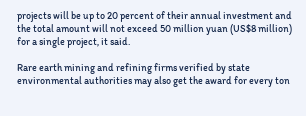projects will be up to 20 percent of their annual investment and the total amount will not exceed 50 million yuan (US$8 million) for a single project, it said.

Rare earth mining and refining firms verified by state environmental authorities may also get the award for every ton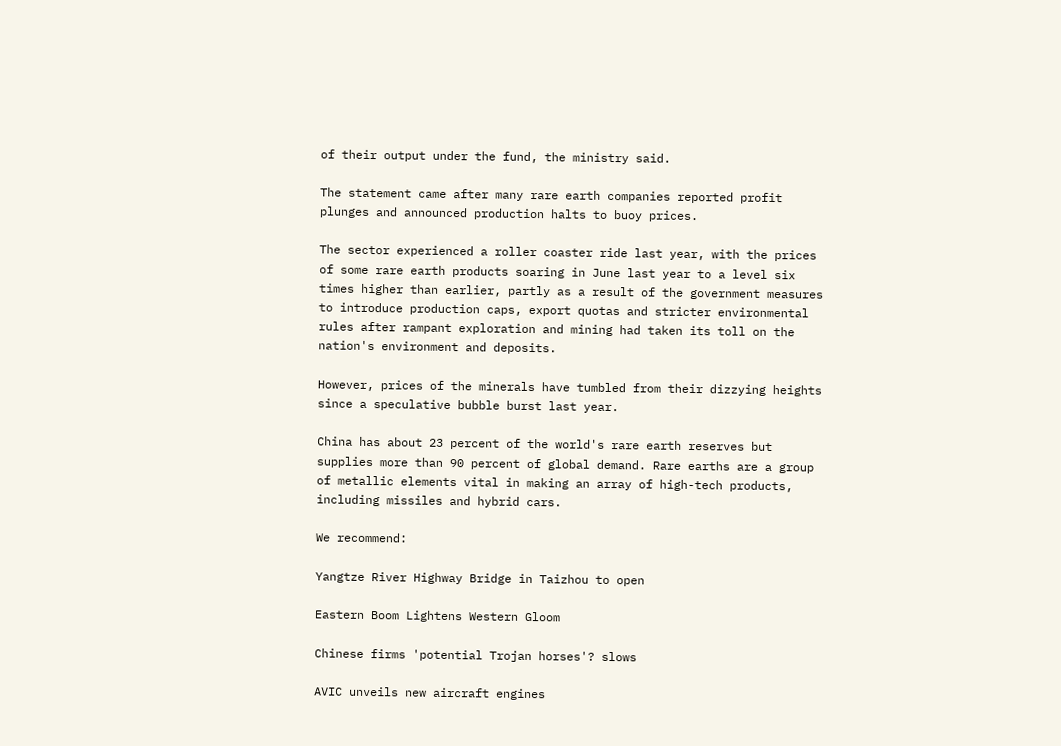of their output under the fund, the ministry said.

The statement came after many rare earth companies reported profit plunges and announced production halts to buoy prices.

The sector experienced a roller coaster ride last year, with the prices of some rare earth products soaring in June last year to a level six times higher than earlier, partly as a result of the government measures to introduce production caps, export quotas and stricter environmental rules after rampant exploration and mining had taken its toll on the nation's environment and deposits.

However, prices of the minerals have tumbled from their dizzying heights since a speculative bubble burst last year.

China has about 23 percent of the world's rare earth reserves but supplies more than 90 percent of global demand. Rare earths are a group of metallic elements vital in making an array of high-tech products, including missiles and hybrid cars.

We recommend:

Yangtze River Highway Bridge in Taizhou to open

Eastern Boom Lightens Western Gloom

Chinese firms 'potential Trojan horses'? slows

AVIC unveils new aircraft engines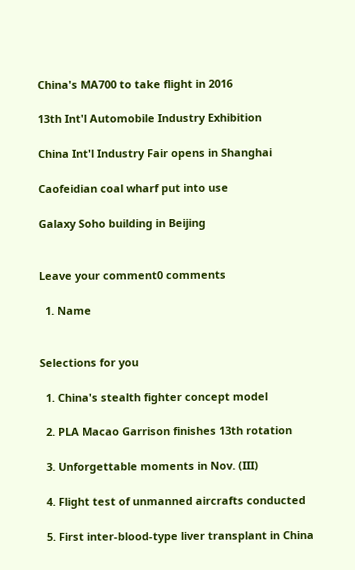China's MA700 to take flight in 2016

13th Int'l Automobile Industry Exhibition

China Int'l Industry Fair opens in Shanghai

Caofeidian coal wharf put into use

Galaxy Soho building in Beijing


Leave your comment0 comments

  1. Name


Selections for you

  1. China's stealth fighter concept model

  2. PLA Macao Garrison finishes 13th rotation

  3. Unforgettable moments in Nov. (III)

  4. Flight test of unmanned aircrafts conducted

  5. First inter-blood-type liver transplant in China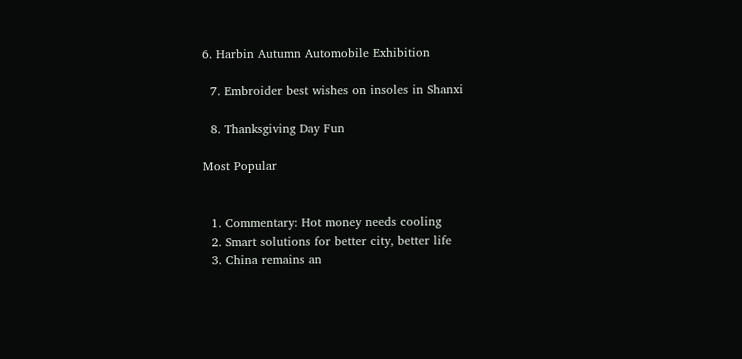6. Harbin Autumn Automobile Exhibition

  7. Embroider best wishes on insoles in Shanxi

  8. Thanksgiving Day Fun

Most Popular


  1. Commentary: Hot money needs cooling
  2. Smart solutions for better city, better life
  3. China remains an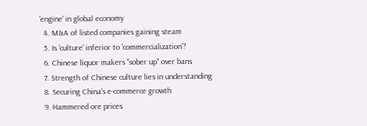'engine' in global economy
  4. M&A of listed companies gaining steam
  5. Is 'culture' inferior to 'commercialization'?
  6. Chinese liquor makers "sober up" over bans
  7. Strength of Chinese culture lies in understanding
  8. Securing China's e-commerce growth
  9. Hammered ore prices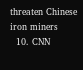threaten Chinese iron miners
  10. CNN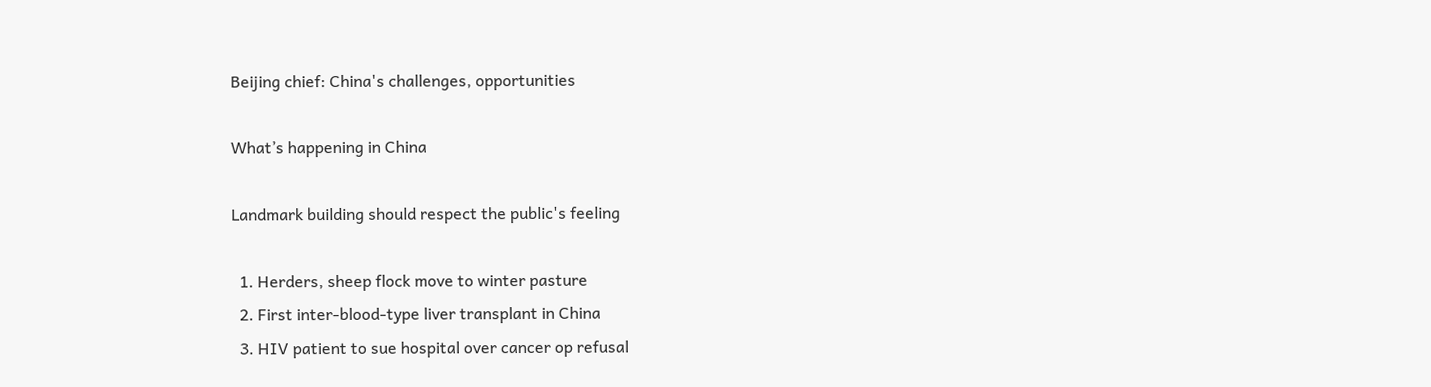Beijing chief: China's challenges, opportunities

What’s happening in China

Landmark building should respect the public's feeling

  1. Herders, sheep flock move to winter pasture
  2. First inter-blood-type liver transplant in China
  3. HIV patient to sue hospital over cancer op refusal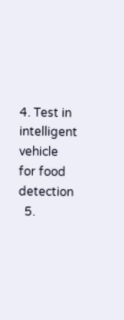4. Test in intelligent vehicle for food detection
  5.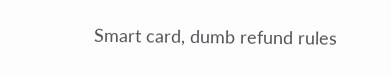Smart card, dumb refund rules